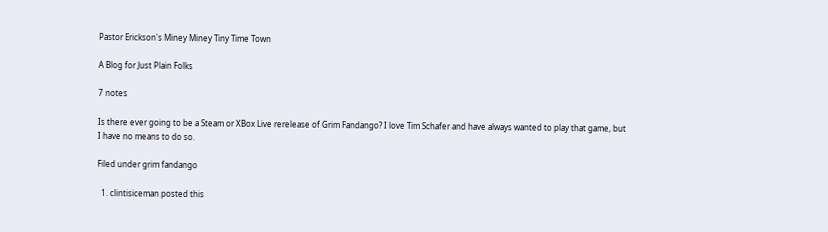Pastor Erickson's Miney Miney Tiny Time Town

A Blog for Just Plain Folks

7 notes

Is there ever going to be a Steam or XBox Live rerelease of Grim Fandango? I love Tim Schafer and have always wanted to play that game, but I have no means to do so.

Filed under grim fandango

  1. clintisiceman posted this